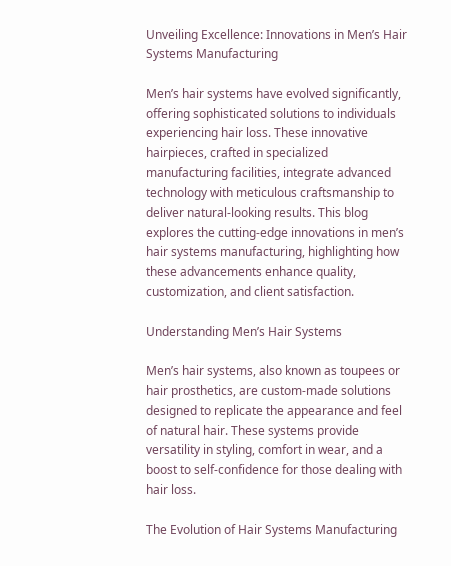Unveiling Excellence: Innovations in Men’s Hair Systems Manufacturing

Men’s hair systems have evolved significantly, offering sophisticated solutions to individuals experiencing hair loss. These innovative hairpieces, crafted in specialized manufacturing facilities, integrate advanced technology with meticulous craftsmanship to deliver natural-looking results. This blog explores the cutting-edge innovations in men’s hair systems manufacturing, highlighting how these advancements enhance quality, customization, and client satisfaction.

Understanding Men’s Hair Systems

Men’s hair systems, also known as toupees or hair prosthetics, are custom-made solutions designed to replicate the appearance and feel of natural hair. These systems provide versatility in styling, comfort in wear, and a boost to self-confidence for those dealing with hair loss.

The Evolution of Hair Systems Manufacturing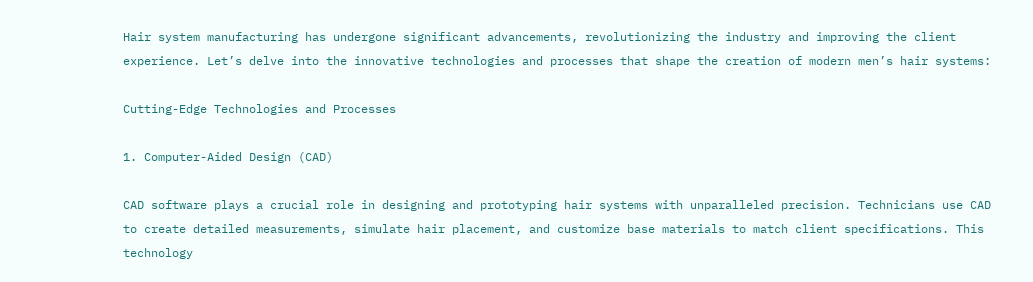Hair system manufacturing has undergone significant advancements, revolutionizing the industry and improving the client experience. Let’s delve into the innovative technologies and processes that shape the creation of modern men’s hair systems:

Cutting-Edge Technologies and Processes

1. Computer-Aided Design (CAD)

CAD software plays a crucial role in designing and prototyping hair systems with unparalleled precision. Technicians use CAD to create detailed measurements, simulate hair placement, and customize base materials to match client specifications. This technology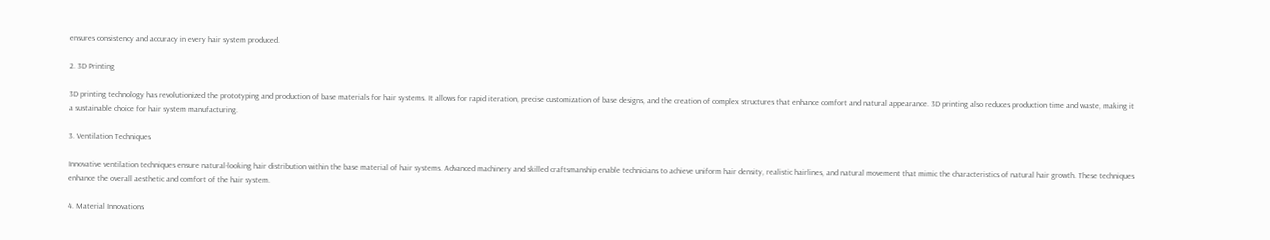ensures consistency and accuracy in every hair system produced.

2. 3D Printing

3D printing technology has revolutionized the prototyping and production of base materials for hair systems. It allows for rapid iteration, precise customization of base designs, and the creation of complex structures that enhance comfort and natural appearance. 3D printing also reduces production time and waste, making it a sustainable choice for hair system manufacturing.

3. Ventilation Techniques

Innovative ventilation techniques ensure natural-looking hair distribution within the base material of hair systems. Advanced machinery and skilled craftsmanship enable technicians to achieve uniform hair density, realistic hairlines, and natural movement that mimic the characteristics of natural hair growth. These techniques enhance the overall aesthetic and comfort of the hair system.

4. Material Innovations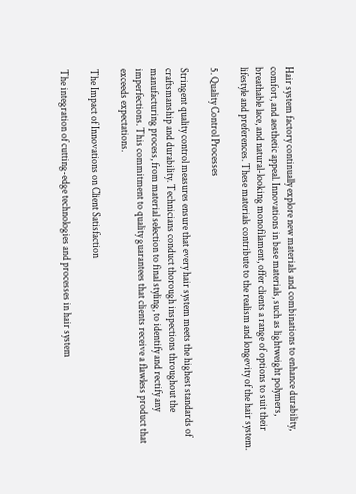Hair system factory continually explore new materials and combinations to enhance durability, comfort, and aesthetic appeal. Innovations in base materials, such as lightweight polymers, breathable lace, and natural-looking monofilament, offer clients a range of options to suit their lifestyle and preferences. These materials contribute to the realism and longevity of the hair system.

5. Quality Control Processes

Stringent quality control measures ensure that every hair system meets the highest standards of craftsmanship and durability. Technicians conduct thorough inspections throughout the manufacturing process, from material selection to final styling, to identify and rectify any imperfections. This commitment to quality guarantees that clients receive a flawless product that exceeds expectations.

The Impact of Innovations on Client Satisfaction

The integration of cutting-edge technologies and processes in hair system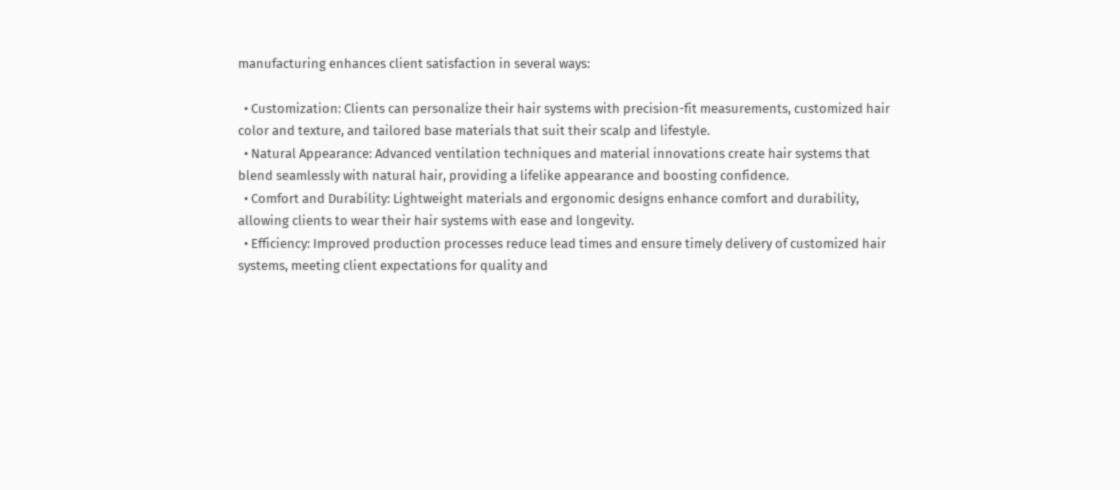manufacturing enhances client satisfaction in several ways:

  • Customization: Clients can personalize their hair systems with precision-fit measurements, customized hair color and texture, and tailored base materials that suit their scalp and lifestyle.
  • Natural Appearance: Advanced ventilation techniques and material innovations create hair systems that blend seamlessly with natural hair, providing a lifelike appearance and boosting confidence.
  • Comfort and Durability: Lightweight materials and ergonomic designs enhance comfort and durability, allowing clients to wear their hair systems with ease and longevity.
  • Efficiency: Improved production processes reduce lead times and ensure timely delivery of customized hair systems, meeting client expectations for quality and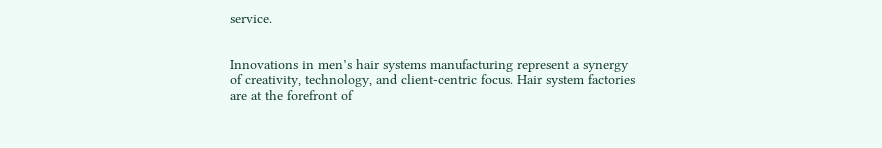service.


Innovations in men’s hair systems manufacturing represent a synergy of creativity, technology, and client-centric focus. Hair system factories are at the forefront of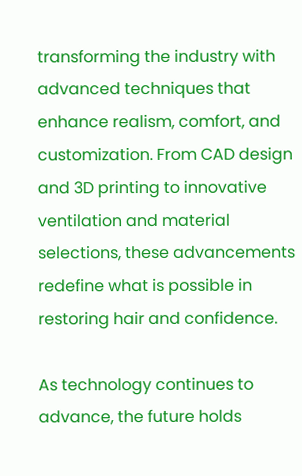transforming the industry with advanced techniques that enhance realism, comfort, and customization. From CAD design and 3D printing to innovative ventilation and material selections, these advancements redefine what is possible in restoring hair and confidence.

As technology continues to advance, the future holds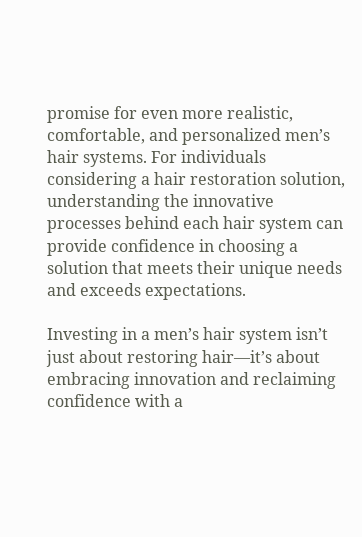promise for even more realistic, comfortable, and personalized men’s hair systems. For individuals considering a hair restoration solution, understanding the innovative processes behind each hair system can provide confidence in choosing a solution that meets their unique needs and exceeds expectations.

Investing in a men’s hair system isn’t just about restoring hair—it’s about embracing innovation and reclaiming confidence with a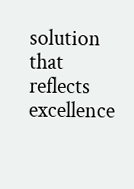solution that reflects excellence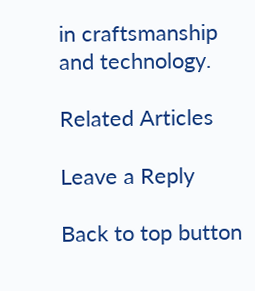in craftsmanship and technology.

Related Articles

Leave a Reply

Back to top button